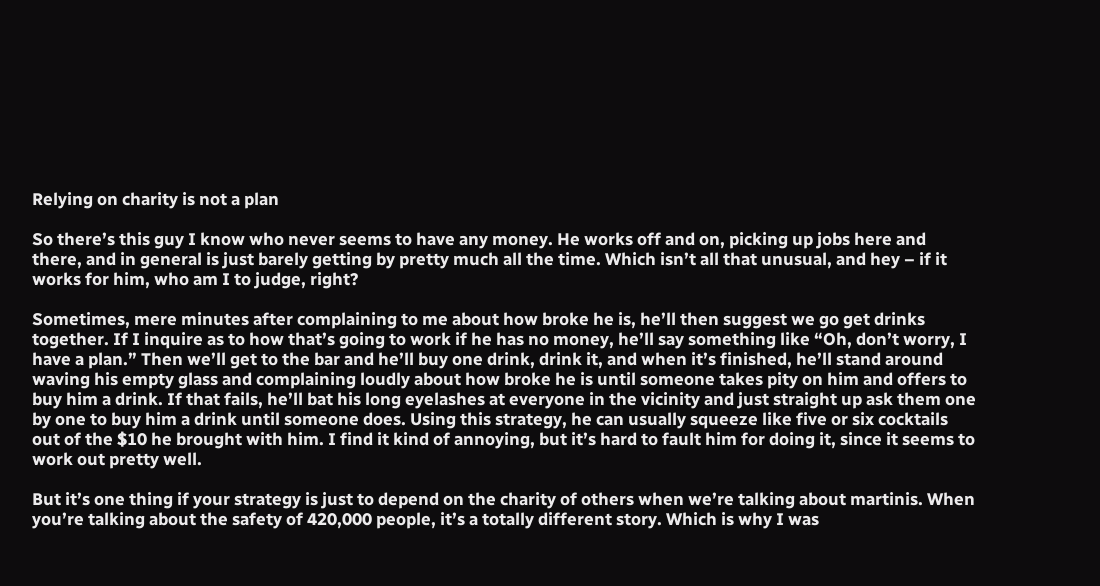Relying on charity is not a plan

So there’s this guy I know who never seems to have any money. He works off and on, picking up jobs here and there, and in general is just barely getting by pretty much all the time. Which isn’t all that unusual, and hey – if it works for him, who am I to judge, right?

Sometimes, mere minutes after complaining to me about how broke he is, he’ll then suggest we go get drinks together. If I inquire as to how that’s going to work if he has no money, he’ll say something like “Oh, don’t worry, I have a plan.” Then we’ll get to the bar and he’ll buy one drink, drink it, and when it’s finished, he’ll stand around waving his empty glass and complaining loudly about how broke he is until someone takes pity on him and offers to buy him a drink. If that fails, he’ll bat his long eyelashes at everyone in the vicinity and just straight up ask them one by one to buy him a drink until someone does. Using this strategy, he can usually squeeze like five or six cocktails out of the $10 he brought with him. I find it kind of annoying, but it’s hard to fault him for doing it, since it seems to work out pretty well.

But it’s one thing if your strategy is just to depend on the charity of others when we’re talking about martinis. When you’re talking about the safety of 420,000 people, it’s a totally different story. Which is why I was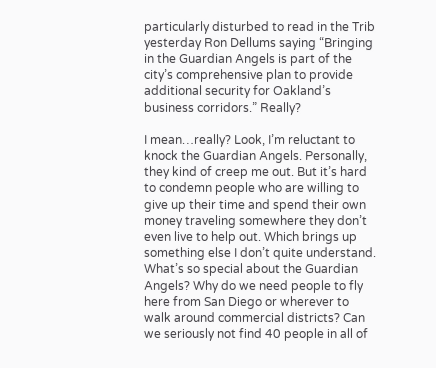particularly disturbed to read in the Trib yesterday Ron Dellums saying “Bringing in the Guardian Angels is part of the city’s comprehensive plan to provide additional security for Oakland’s business corridors.” Really?

I mean…really? Look, I’m reluctant to knock the Guardian Angels. Personally, they kind of creep me out. But it’s hard to condemn people who are willing to give up their time and spend their own money traveling somewhere they don’t even live to help out. Which brings up something else I don’t quite understand. What’s so special about the Guardian Angels? Why do we need people to fly here from San Diego or wherever to walk around commercial districts? Can we seriously not find 40 people in all of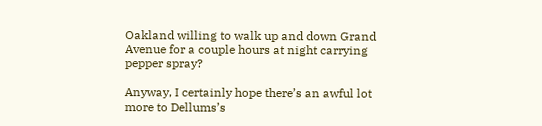Oakland willing to walk up and down Grand Avenue for a couple hours at night carrying pepper spray?

Anyway, I certainly hope there’s an awful lot more to Dellums’s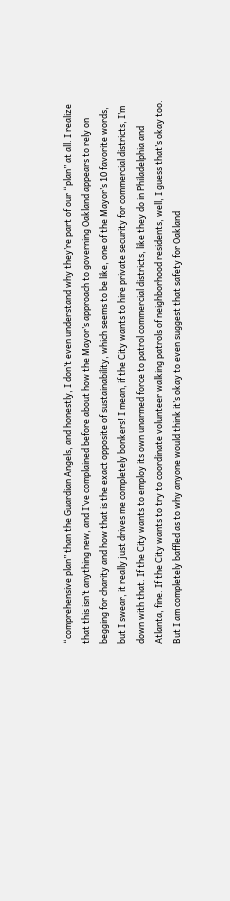“comprehensive plan” than the Guardian Angels, and honestly, I don’t even understand why they’re part of our “plan” at all. I realize that this isn’t anything new, and I’ve complained before about how the Mayor’s approach to governing Oakland appears to rely on begging for charity and how that is the exact opposite of sustainability, which seems to be like, one of the Mayor’s 10 favorite words, but I swear, it really just drives me completely bonkers! I mean, if the City wants to hire private security for commercial districts, I’m down with that. If the City wants to employ its own unarmed force to patrol commercial districts, like they do in Philadelphia and Atlanta, fine. If the City wants to try to coordinate volunteer walking patrols of neighborhood residents, well, I guess that’s okay too. But I am completely baffled as to why anyone would think it’s okay to even suggest that safety for Oakland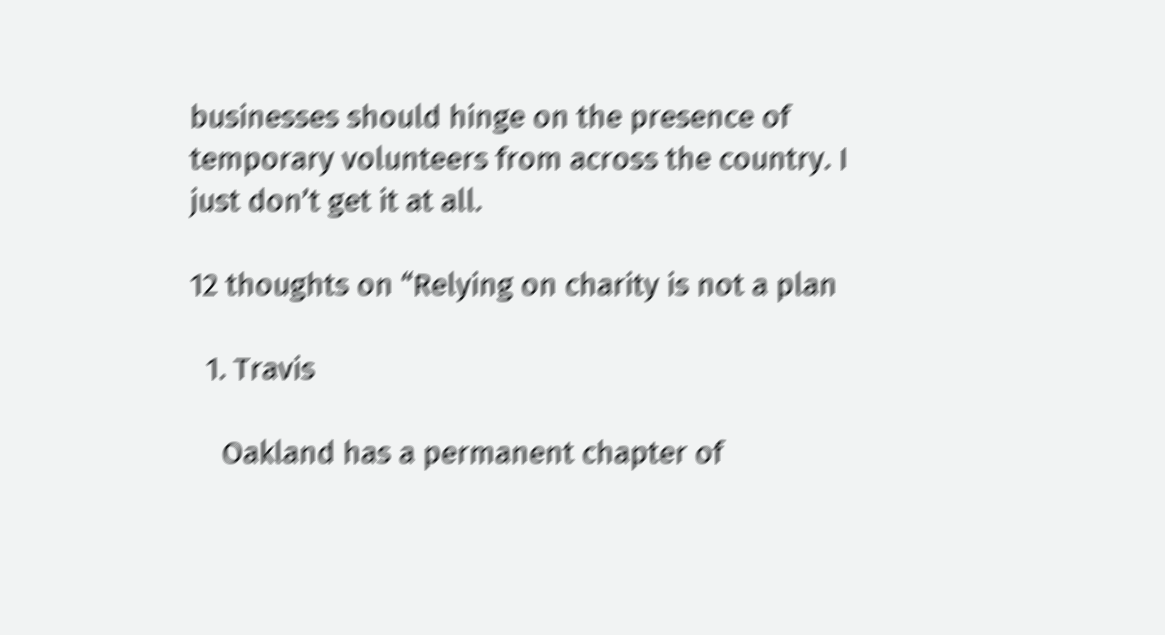businesses should hinge on the presence of temporary volunteers from across the country. I just don’t get it at all.

12 thoughts on “Relying on charity is not a plan

  1. Travis

    Oakland has a permanent chapter of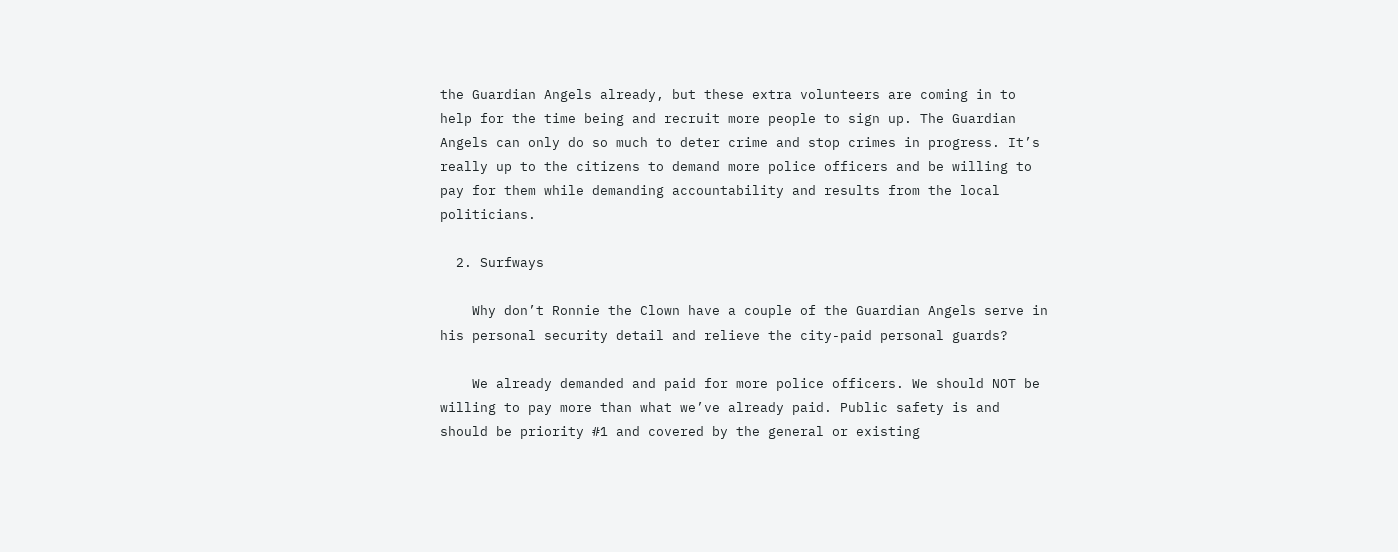the Guardian Angels already, but these extra volunteers are coming in to help for the time being and recruit more people to sign up. The Guardian Angels can only do so much to deter crime and stop crimes in progress. It’s really up to the citizens to demand more police officers and be willing to pay for them while demanding accountability and results from the local politicians.

  2. Surfways

    Why don’t Ronnie the Clown have a couple of the Guardian Angels serve in his personal security detail and relieve the city-paid personal guards?

    We already demanded and paid for more police officers. We should NOT be willing to pay more than what we’ve already paid. Public safety is and should be priority #1 and covered by the general or existing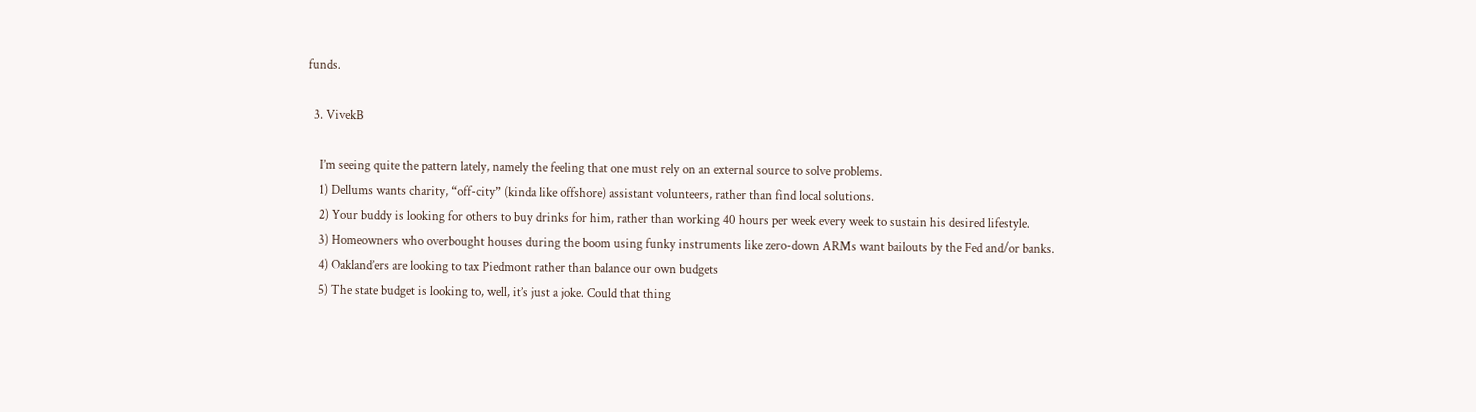funds.

  3. VivekB

    I’m seeing quite the pattern lately, namely the feeling that one must rely on an external source to solve problems.
    1) Dellums wants charity, “off-city” (kinda like offshore) assistant volunteers, rather than find local solutions.
    2) Your buddy is looking for others to buy drinks for him, rather than working 40 hours per week every week to sustain his desired lifestyle.
    3) Homeowners who overbought houses during the boom using funky instruments like zero-down ARMs want bailouts by the Fed and/or banks.
    4) Oakland’ers are looking to tax Piedmont rather than balance our own budgets
    5) The state budget is looking to, well, it’s just a joke. Could that thing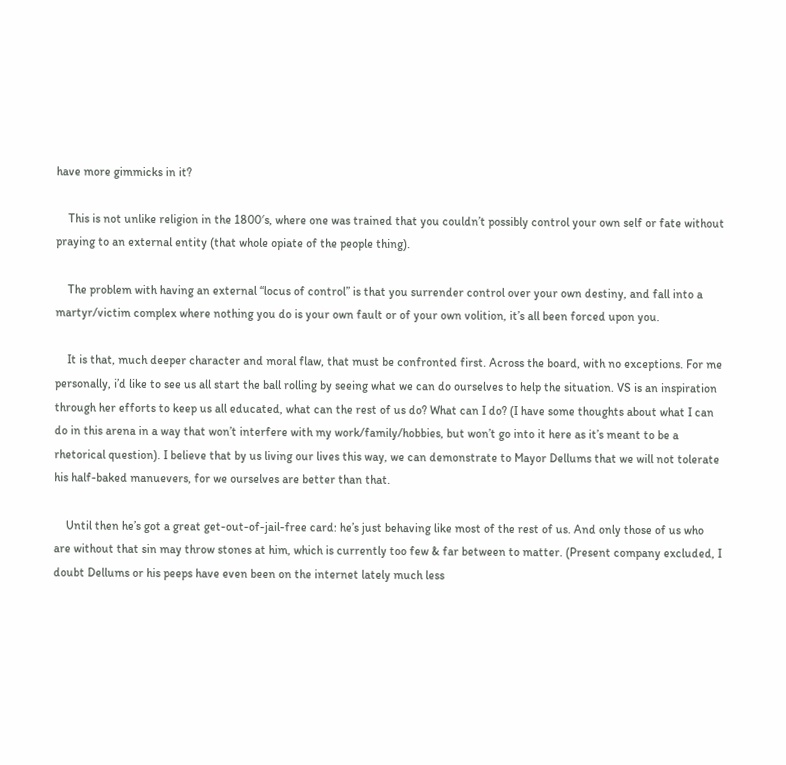have more gimmicks in it?

    This is not unlike religion in the 1800′s, where one was trained that you couldn’t possibly control your own self or fate without praying to an external entity (that whole opiate of the people thing).

    The problem with having an external “locus of control” is that you surrender control over your own destiny, and fall into a martyr/victim complex where nothing you do is your own fault or of your own volition, it’s all been forced upon you.

    It is that, much deeper character and moral flaw, that must be confronted first. Across the board, with no exceptions. For me personally, i’d like to see us all start the ball rolling by seeing what we can do ourselves to help the situation. VS is an inspiration through her efforts to keep us all educated, what can the rest of us do? What can I do? (I have some thoughts about what I can do in this arena in a way that won’t interfere with my work/family/hobbies, but won’t go into it here as it’s meant to be a rhetorical question). I believe that by us living our lives this way, we can demonstrate to Mayor Dellums that we will not tolerate his half-baked manuevers, for we ourselves are better than that.

    Until then he’s got a great get-out-of-jail-free card: he’s just behaving like most of the rest of us. And only those of us who are without that sin may throw stones at him, which is currently too few & far between to matter. (Present company excluded, I doubt Dellums or his peeps have even been on the internet lately much less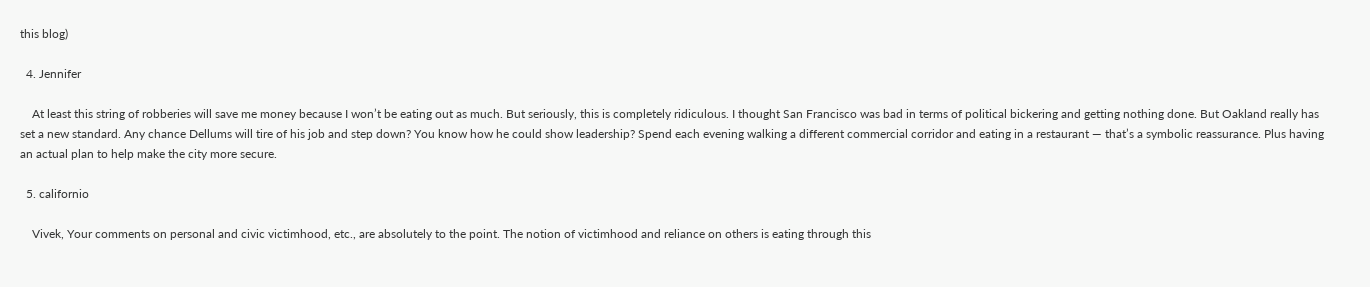this blog)

  4. Jennifer

    At least this string of robberies will save me money because I won’t be eating out as much. But seriously, this is completely ridiculous. I thought San Francisco was bad in terms of political bickering and getting nothing done. But Oakland really has set a new standard. Any chance Dellums will tire of his job and step down? You know how he could show leadership? Spend each evening walking a different commercial corridor and eating in a restaurant — that’s a symbolic reassurance. Plus having an actual plan to help make the city more secure.

  5. californio

    Vivek, Your comments on personal and civic victimhood, etc., are absolutely to the point. The notion of victimhood and reliance on others is eating through this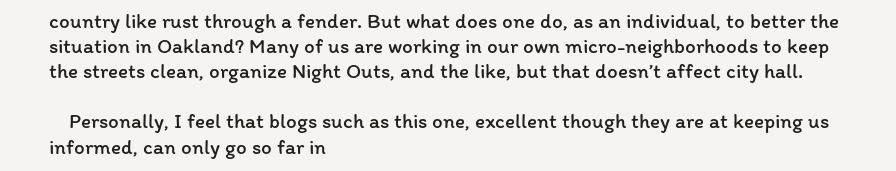country like rust through a fender. But what does one do, as an individual, to better the situation in Oakland? Many of us are working in our own micro-neighborhoods to keep the streets clean, organize Night Outs, and the like, but that doesn’t affect city hall.

    Personally, I feel that blogs such as this one, excellent though they are at keeping us informed, can only go so far in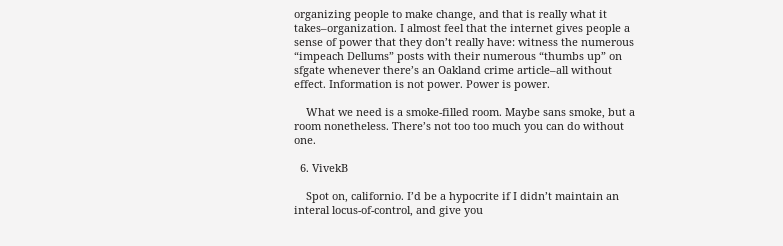organizing people to make change, and that is really what it takes–organization. I almost feel that the internet gives people a sense of power that they don’t really have: witness the numerous “impeach Dellums” posts with their numerous “thumbs up” on sfgate whenever there’s an Oakland crime article–all without effect. Information is not power. Power is power.

    What we need is a smoke-filled room. Maybe sans smoke, but a room nonetheless. There’s not too too much you can do without one.

  6. VivekB

    Spot on, californio. I’d be a hypocrite if I didn’t maintain an interal locus-of-control, and give you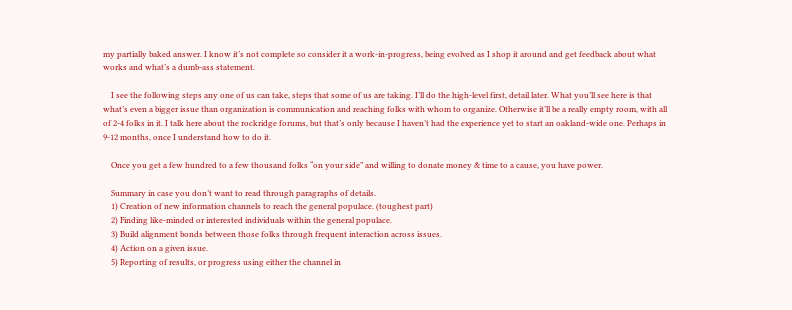my partially baked answer. I know it’s not complete so consider it a work-in-progress, being evolved as I shop it around and get feedback about what works and what’s a dumb-ass statement.

    I see the following steps any one of us can take, steps that some of us are taking. I’ll do the high-level first, detail later. What you’ll see here is that what’s even a bigger issue than organization is communication and reaching folks with whom to organize. Otherwise it’ll be a really empty room, with all of 2-4 folks in it. I talk here about the rockridge forums, but that’s only because I haven’t had the experience yet to start an oakland-wide one. Perhaps in 9-12 months, once I understand how to do it.

    Once you get a few hundred to a few thousand folks “on your side” and willing to donate money & time to a cause, you have power.

    Summary in case you don’t want to read through paragraphs of details.
    1) Creation of new information channels to reach the general populace. (toughest part)
    2) Finding like-minded or interested individuals within the general populace.
    3) Build alignment bonds between those folks through frequent interaction across issues.
    4) Action on a given issue.
    5) Reporting of results, or progress using either the channel in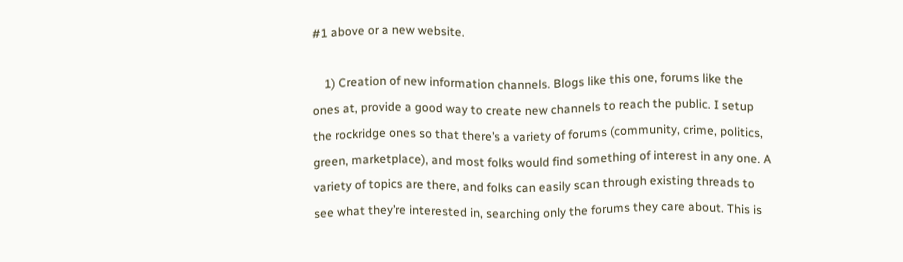#1 above or a new website.

    1) Creation of new information channels. Blogs like this one, forums like the ones at, provide a good way to create new channels to reach the public. I setup the rockridge ones so that there’s a variety of forums (community, crime, politics, green, marketplace), and most folks would find something of interest in any one. A variety of topics are there, and folks can easily scan through existing threads to see what they’re interested in, searching only the forums they care about. This is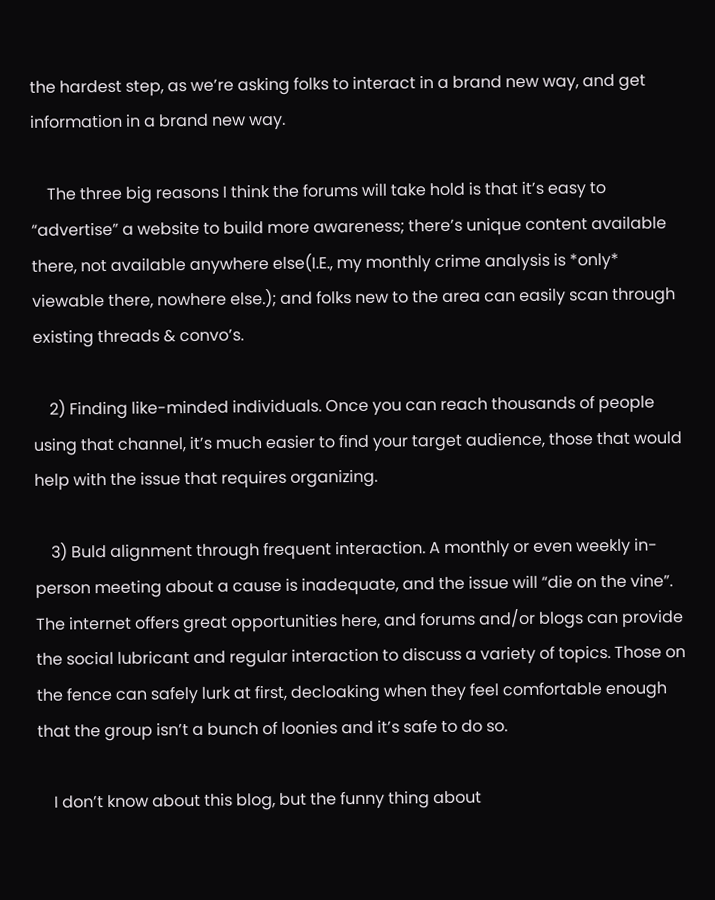the hardest step, as we’re asking folks to interact in a brand new way, and get information in a brand new way.

    The three big reasons I think the forums will take hold is that it’s easy to “advertise” a website to build more awareness; there’s unique content available there, not available anywhere else(I.E., my monthly crime analysis is *only* viewable there, nowhere else.); and folks new to the area can easily scan through existing threads & convo’s.

    2) Finding like-minded individuals. Once you can reach thousands of people using that channel, it’s much easier to find your target audience, those that would help with the issue that requires organizing.

    3) Buld alignment through frequent interaction. A monthly or even weekly in-person meeting about a cause is inadequate, and the issue will “die on the vine”. The internet offers great opportunities here, and forums and/or blogs can provide the social lubricant and regular interaction to discuss a variety of topics. Those on the fence can safely lurk at first, decloaking when they feel comfortable enough that the group isn’t a bunch of loonies and it’s safe to do so.

    I don’t know about this blog, but the funny thing about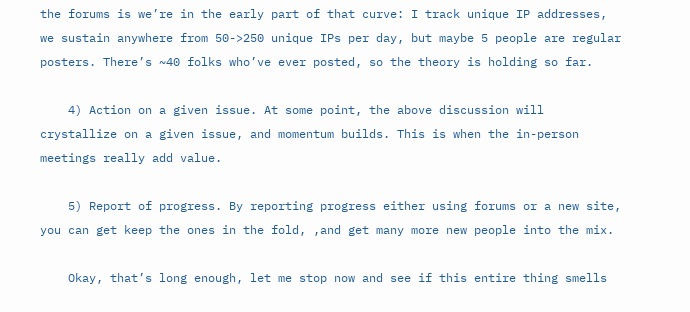the forums is we’re in the early part of that curve: I track unique IP addresses, we sustain anywhere from 50->250 unique IPs per day, but maybe 5 people are regular posters. There’s ~40 folks who’ve ever posted, so the theory is holding so far.

    4) Action on a given issue. At some point, the above discussion will crystallize on a given issue, and momentum builds. This is when the in-person meetings really add value.

    5) Report of progress. By reporting progress either using forums or a new site, you can get keep the ones in the fold, ,and get many more new people into the mix.

    Okay, that’s long enough, let me stop now and see if this entire thing smells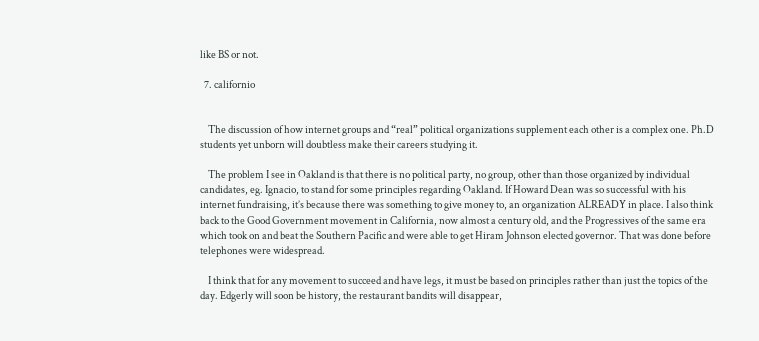like BS or not.

  7. californio


    The discussion of how internet groups and “real” political organizations supplement each other is a complex one. Ph.D students yet unborn will doubtless make their careers studying it.

    The problem I see in Oakland is that there is no political party, no group, other than those organized by individual candidates, eg. Ignacio, to stand for some principles regarding Oakland. If Howard Dean was so successful with his internet fundraising, it’s because there was something to give money to, an organization ALREADY in place. I also think back to the Good Government movement in California, now almost a century old, and the Progressives of the same era which took on and beat the Southern Pacific and were able to get Hiram Johnson elected governor. That was done before telephones were widespread.

    I think that for any movement to succeed and have legs, it must be based on principles rather than just the topics of the day. Edgerly will soon be history, the restaurant bandits will disappear,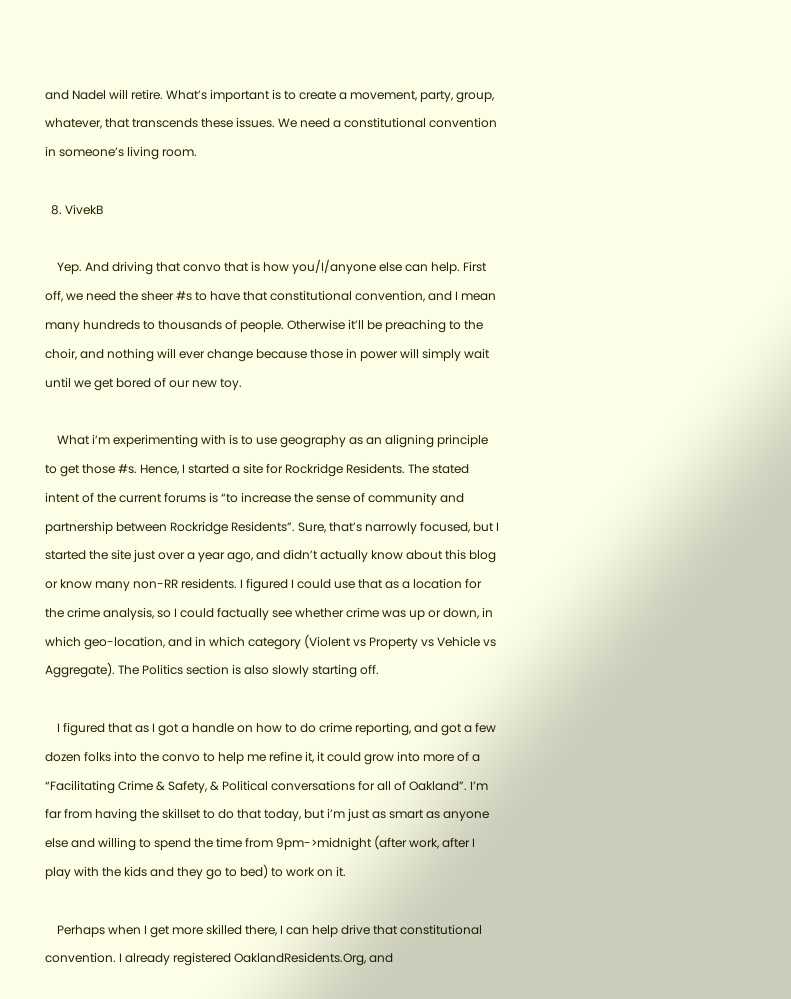and Nadel will retire. What’s important is to create a movement, party, group, whatever, that transcends these issues. We need a constitutional convention in someone’s living room.

  8. VivekB

    Yep. And driving that convo that is how you/I/anyone else can help. First off, we need the sheer #s to have that constitutional convention, and I mean many hundreds to thousands of people. Otherwise it’ll be preaching to the choir, and nothing will ever change because those in power will simply wait until we get bored of our new toy.

    What i’m experimenting with is to use geography as an aligning principle to get those #s. Hence, I started a site for Rockridge Residents. The stated intent of the current forums is “to increase the sense of community and partnership between Rockridge Residents”. Sure, that’s narrowly focused, but I started the site just over a year ago, and didn’t actually know about this blog or know many non-RR residents. I figured I could use that as a location for the crime analysis, so I could factually see whether crime was up or down, in which geo-location, and in which category (Violent vs Property vs Vehicle vs Aggregate). The Politics section is also slowly starting off.

    I figured that as I got a handle on how to do crime reporting, and got a few dozen folks into the convo to help me refine it, it could grow into more of a “Facilitating Crime & Safety, & Political conversations for all of Oakland”. I’m far from having the skillset to do that today, but i’m just as smart as anyone else and willing to spend the time from 9pm->midnight (after work, after I play with the kids and they go to bed) to work on it.

    Perhaps when I get more skilled there, I can help drive that constitutional convention. I already registered OaklandResidents.Org, and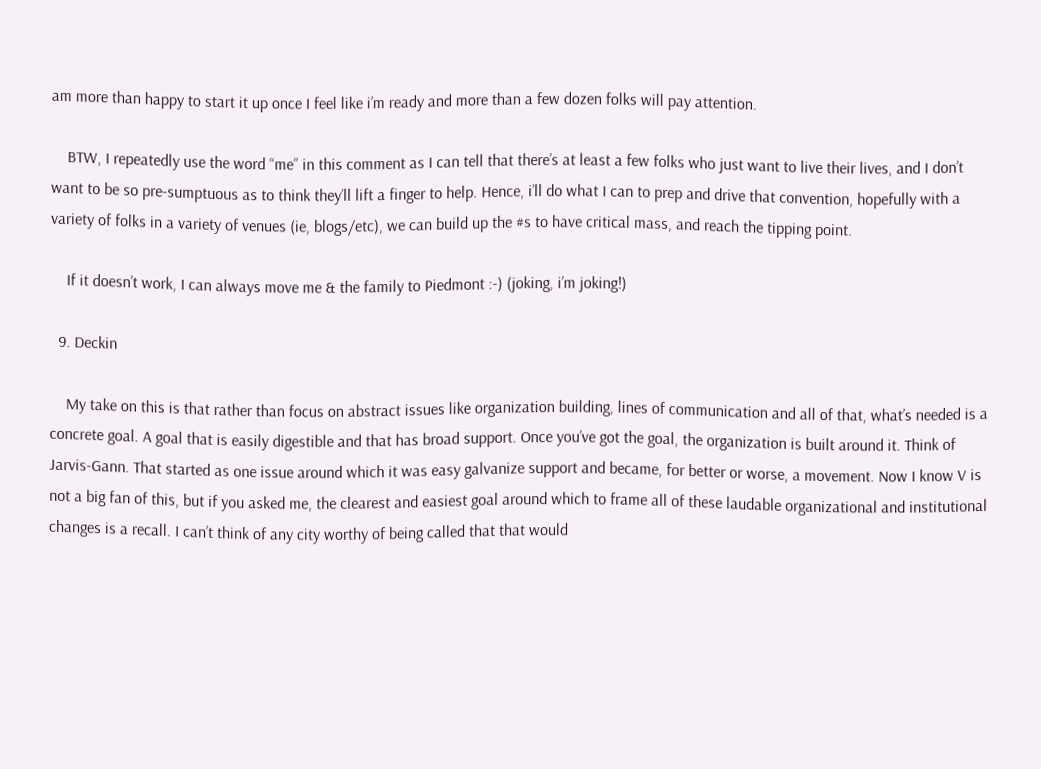am more than happy to start it up once I feel like i’m ready and more than a few dozen folks will pay attention.

    BTW, I repeatedly use the word “me” in this comment as I can tell that there’s at least a few folks who just want to live their lives, and I don’t want to be so pre-sumptuous as to think they’ll lift a finger to help. Hence, i’ll do what I can to prep and drive that convention, hopefully with a variety of folks in a variety of venues (ie, blogs/etc), we can build up the #s to have critical mass, and reach the tipping point.

    If it doesn’t work, I can always move me & the family to Piedmont :-) (joking, i’m joking!)

  9. Deckin

    My take on this is that rather than focus on abstract issues like organization building, lines of communication and all of that, what’s needed is a concrete goal. A goal that is easily digestible and that has broad support. Once you’ve got the goal, the organization is built around it. Think of Jarvis-Gann. That started as one issue around which it was easy galvanize support and became, for better or worse, a movement. Now I know V is not a big fan of this, but if you asked me, the clearest and easiest goal around which to frame all of these laudable organizational and institutional changes is a recall. I can’t think of any city worthy of being called that that would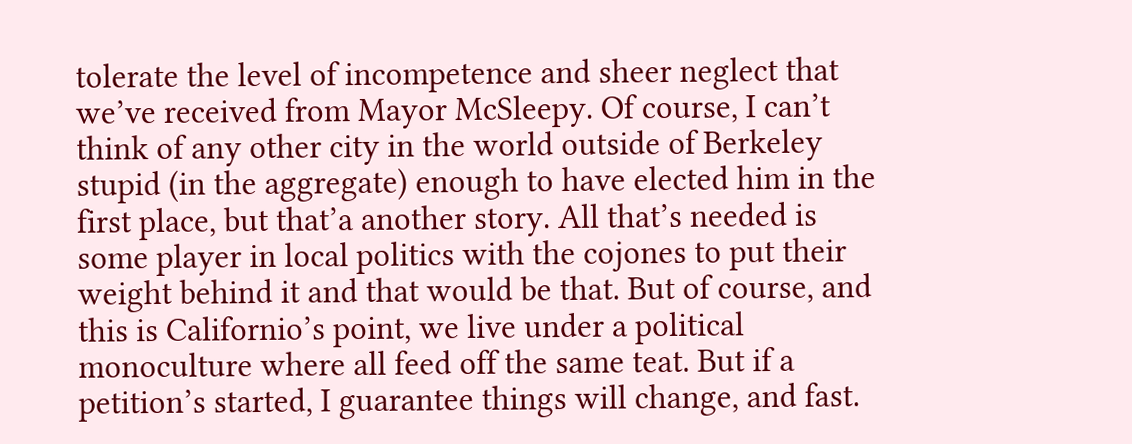tolerate the level of incompetence and sheer neglect that we’ve received from Mayor McSleepy. Of course, I can’t think of any other city in the world outside of Berkeley stupid (in the aggregate) enough to have elected him in the first place, but that’a another story. All that’s needed is some player in local politics with the cojones to put their weight behind it and that would be that. But of course, and this is Californio’s point, we live under a political monoculture where all feed off the same teat. But if a petition’s started, I guarantee things will change, and fast.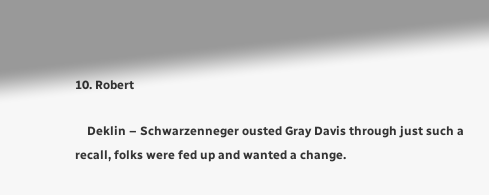10. Robert

    Deklin – Schwarzenneger ousted Gray Davis through just such a recall, folks were fed up and wanted a change.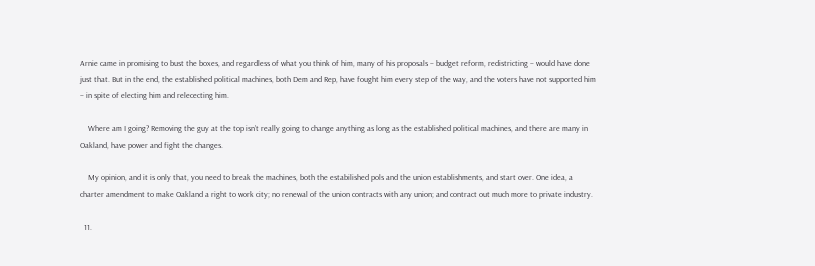Arnie came in promising to bust the boxes, and regardless of what you think of him, many of his proposals – budget reform, redistricting – would have done just that. But in the end, the established political machines, both Dem and Rep, have fought him every step of the way, and the voters have not supported him – in spite of electing him and relececting him.

    Where am I going? Removing the guy at the top isn’t really going to change anything as long as the established political machines, and there are many in Oakland, have power and fight the changes.

    My opinion, and it is only that, you need to break the machines, both the estabilished pols and the union establishments, and start over. One idea, a charter amendment to make Oakland a right to work city; no renewal of the union contracts with any union; and contract out much more to private industry.

  11.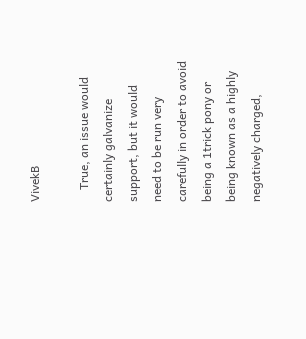VivekB

    True, an issue would certainly galvanize support, but it would need to be run very carefully in order to avoid being a 1trick pony or being known as a highly negatively charged,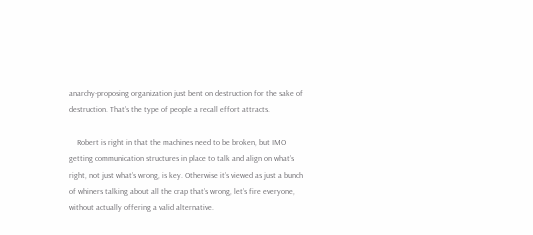anarchy-proposing organization just bent on destruction for the sake of destruction. That’s the type of people a recall effort attracts.

    Robert is right in that the machines need to be broken, but IMO getting communication structures in place to talk and align on what’s right, not just what’s wrong, is key. Otherwise it’s viewed as just a bunch of whiners talking about all the crap that’s wrong, let’s fire everyone, without actually offering a valid alternative.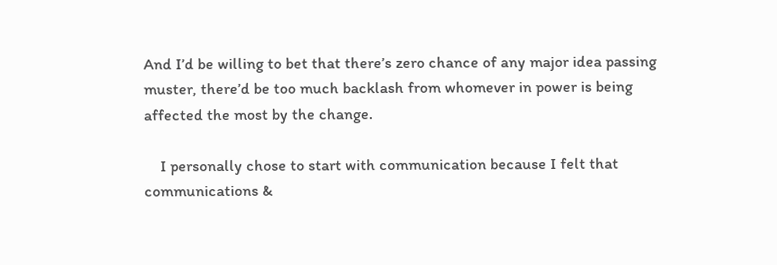And I’d be willing to bet that there’s zero chance of any major idea passing muster, there’d be too much backlash from whomever in power is being affected the most by the change.

    I personally chose to start with communication because I felt that communications &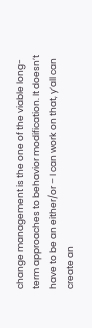change management is the one of the viable long-term approaches to behavior modification. It doesn’t have to be an either/or – I can work on that, y’all can create an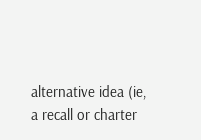alternative idea (ie, a recall or charter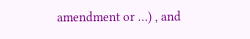amendment or …) , and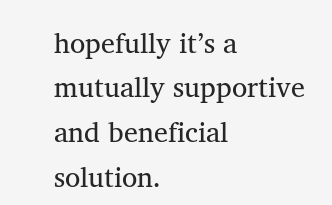hopefully it’s a mutually supportive and beneficial solution.